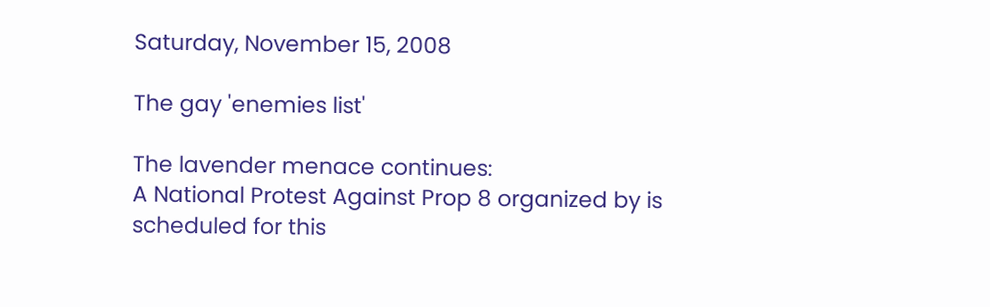Saturday, November 15, 2008

The gay 'enemies list'

The lavender menace continues:
A National Protest Against Prop 8 organized by is scheduled for this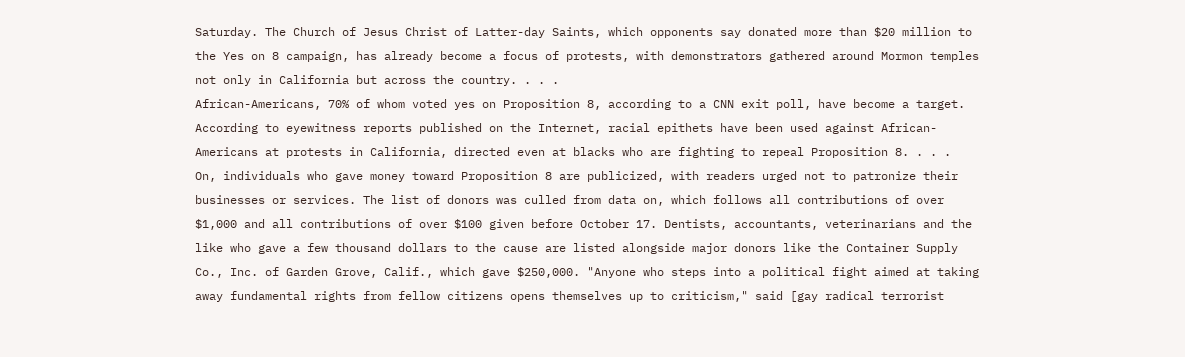Saturday. The Church of Jesus Christ of Latter-day Saints, which opponents say donated more than $20 million to the Yes on 8 campaign, has already become a focus of protests, with demonstrators gathered around Mormon temples not only in California but across the country. . . .
African-Americans, 70% of whom voted yes on Proposition 8, according to a CNN exit poll, have become a target. According to eyewitness reports published on the Internet, racial epithets have been used against African-Americans at protests in California, directed even at blacks who are fighting to repeal Proposition 8. . . .
On, individuals who gave money toward Proposition 8 are publicized, with readers urged not to patronize their businesses or services. The list of donors was culled from data on, which follows all contributions of over $1,000 and all contributions of over $100 given before October 17. Dentists, accountants, veterinarians and the like who gave a few thousand dollars to the cause are listed alongside major donors like the Container Supply Co., Inc. of Garden Grove, Calif., which gave $250,000. "Anyone who steps into a political fight aimed at taking away fundamental rights from fellow citizens opens themselves up to criticism," said [gay radical terrorist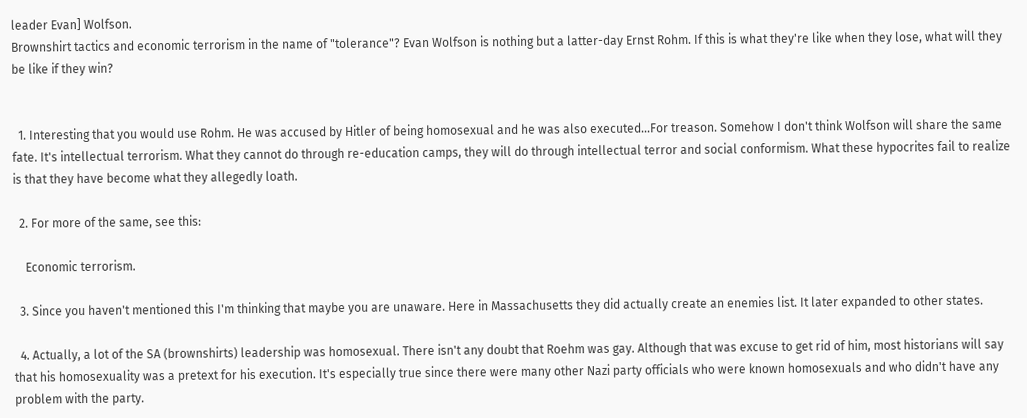leader Evan] Wolfson.
Brownshirt tactics and economic terrorism in the name of "tolerance"? Evan Wolfson is nothing but a latter-day Ernst Rohm. If this is what they're like when they lose, what will they be like if they win?


  1. Interesting that you would use Rohm. He was accused by Hitler of being homosexual and he was also executed...For treason. Somehow I don't think Wolfson will share the same fate. It's intellectual terrorism. What they cannot do through re-education camps, they will do through intellectual terror and social conformism. What these hypocrites fail to realize is that they have become what they allegedly loath.

  2. For more of the same, see this:

    Economic terrorism.

  3. Since you haven't mentioned this I'm thinking that maybe you are unaware. Here in Massachusetts they did actually create an enemies list. It later expanded to other states.

  4. Actually, a lot of the SA (brownshirts) leadership was homosexual. There isn't any doubt that Roehm was gay. Although that was excuse to get rid of him, most historians will say that his homosexuality was a pretext for his execution. It's especially true since there were many other Nazi party officials who were known homosexuals and who didn't have any problem with the party.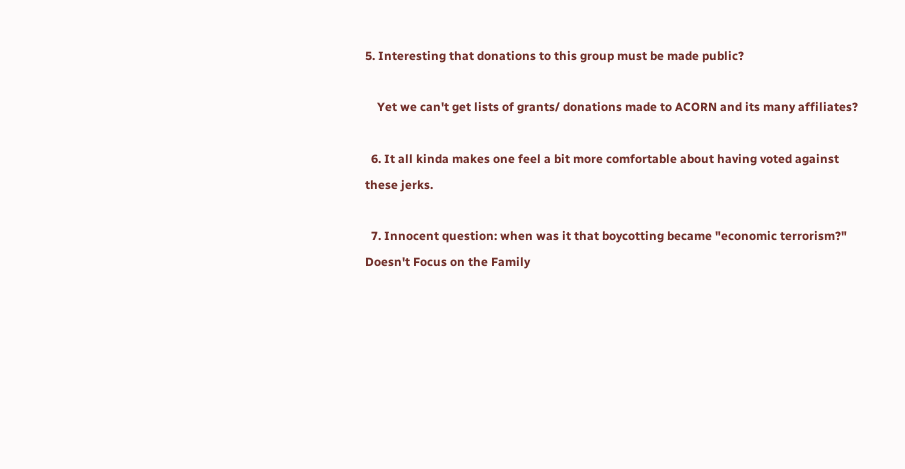5. Interesting that donations to this group must be made public?

    Yet we can't get lists of grants/ donations made to ACORN and its many affiliates?

  6. It all kinda makes one feel a bit more comfortable about having voted against these jerks.

  7. Innocent question: when was it that boycotting became "economic terrorism?" Doesn't Focus on the Family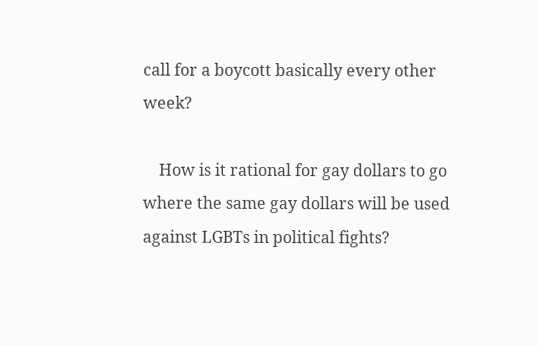call for a boycott basically every other week?

    How is it rational for gay dollars to go where the same gay dollars will be used against LGBTs in political fights?